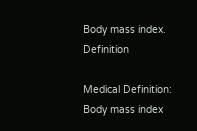Body mass index. Definition

Medical Definition: Body mass index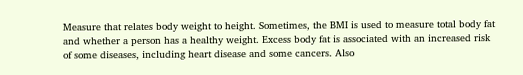Measure that relates body weight to height. Sometimes, the BMI is used to measure total body fat and whether a person has a healthy weight. Excess body fat is associated with an increased risk of some diseases, including heart disease and some cancers. Also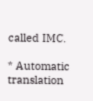called IMC.

* Automatic translation